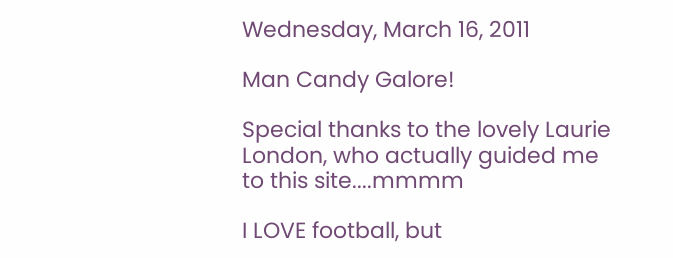Wednesday, March 16, 2011

Man Candy Galore!

Special thanks to the lovely Laurie London, who actually guided me to this site....mmmm

I LOVE football, but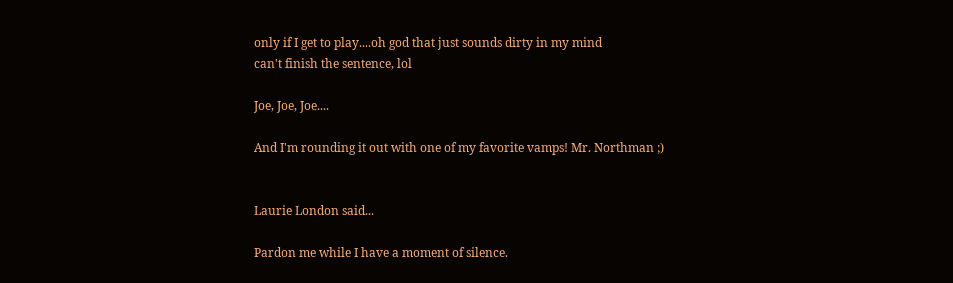only if I get to play....oh god that just sounds dirty in my mind
can't finish the sentence, lol

Joe, Joe, Joe....

And I'm rounding it out with one of my favorite vamps! Mr. Northman ;)


Laurie London said...

Pardon me while I have a moment of silence.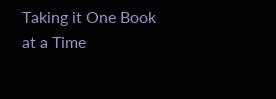Taking it One Book at a Time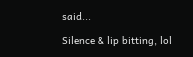said...

Silence & lip bitting, lol